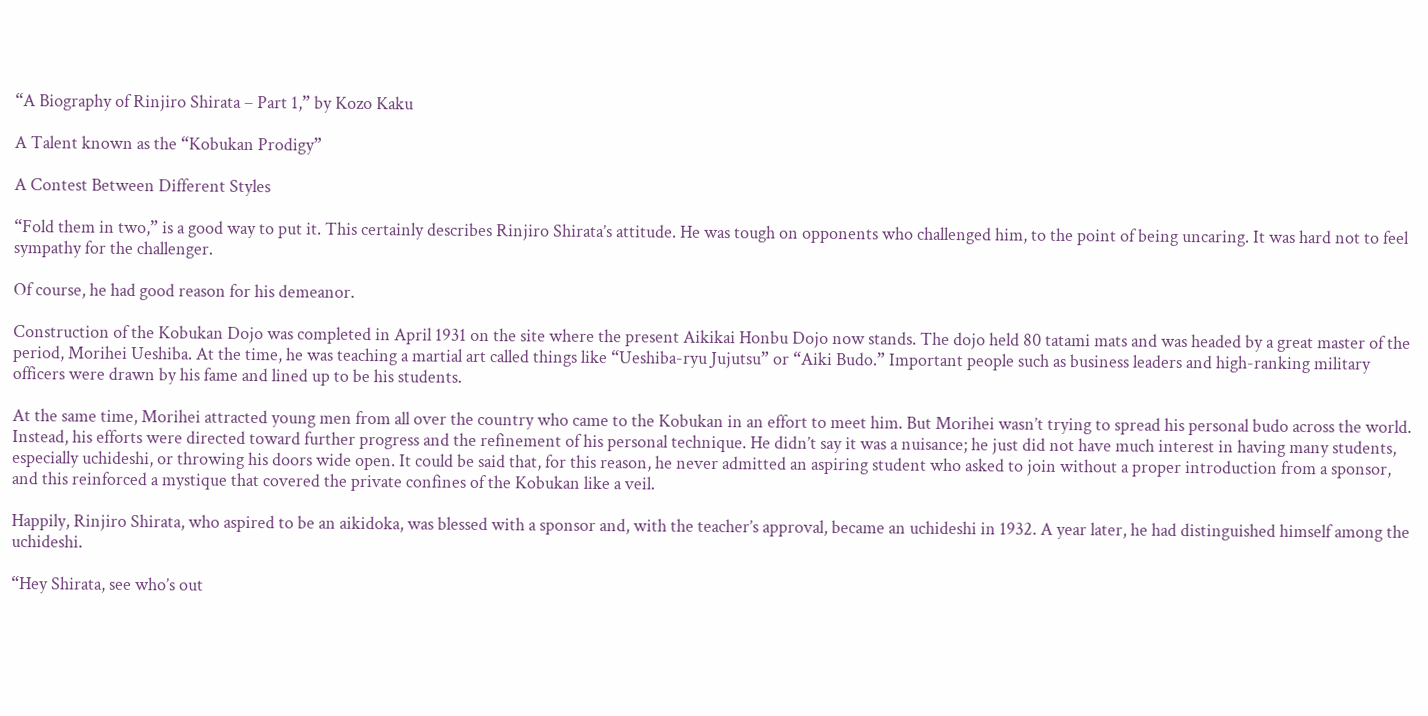“A Biography of Rinjiro Shirata – Part 1,” by Kozo Kaku

A Talent known as the “Kobukan Prodigy”

A Contest Between Different Styles

“Fold them in two,” is a good way to put it. This certainly describes Rinjiro Shirata’s attitude. He was tough on opponents who challenged him, to the point of being uncaring. It was hard not to feel sympathy for the challenger.

Of course, he had good reason for his demeanor.

Construction of the Kobukan Dojo was completed in April 1931 on the site where the present Aikikai Honbu Dojo now stands. The dojo held 80 tatami mats and was headed by a great master of the period, Morihei Ueshiba. At the time, he was teaching a martial art called things like “Ueshiba-ryu Jujutsu” or “Aiki Budo.” Important people such as business leaders and high-ranking military officers were drawn by his fame and lined up to be his students.

At the same time, Morihei attracted young men from all over the country who came to the Kobukan in an effort to meet him. But Morihei wasn’t trying to spread his personal budo across the world. Instead, his efforts were directed toward further progress and the refinement of his personal technique. He didn’t say it was a nuisance; he just did not have much interest in having many students, especially uchideshi, or throwing his doors wide open. It could be said that, for this reason, he never admitted an aspiring student who asked to join without a proper introduction from a sponsor, and this reinforced a mystique that covered the private confines of the Kobukan like a veil.

Happily, Rinjiro Shirata, who aspired to be an aikidoka, was blessed with a sponsor and, with the teacher’s approval, became an uchideshi in 1932. A year later, he had distinguished himself among the uchideshi.

“Hey Shirata, see who’s out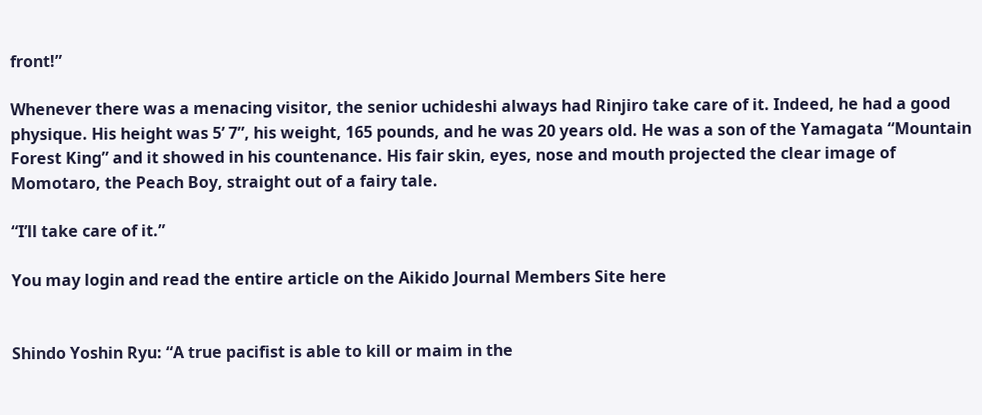front!”

Whenever there was a menacing visitor, the senior uchideshi always had Rinjiro take care of it. Indeed, he had a good physique. His height was 5’ 7”, his weight, 165 pounds, and he was 20 years old. He was a son of the Yamagata “Mountain Forest King” and it showed in his countenance. His fair skin, eyes, nose and mouth projected the clear image of Momotaro, the Peach Boy, straight out of a fairy tale.

“I’ll take care of it.”

You may login and read the entire article on the Aikido Journal Members Site here


Shindo Yoshin Ryu: “A true pacifist is able to kill or maim in the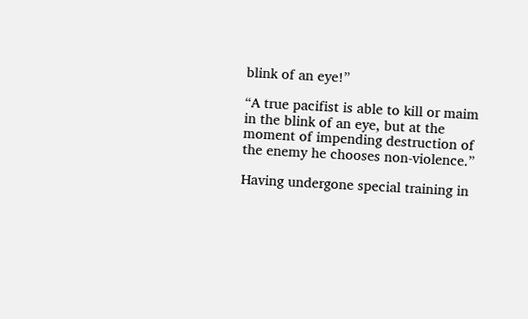blink of an eye!”

“A true pacifist is able to kill or maim in the blink of an eye, but at the moment of impending destruction of the enemy he chooses non-violence.”

Having undergone special training in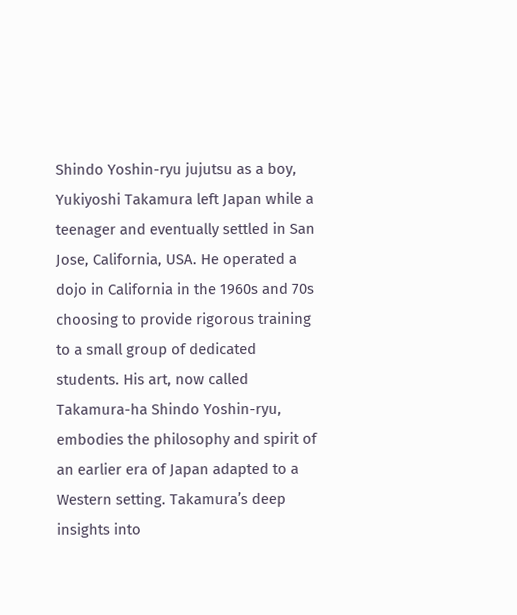Shindo Yoshin-ryu jujutsu as a boy, Yukiyoshi Takamura left Japan while a teenager and eventually settled in San Jose, California, USA. He operated a dojo in California in the 1960s and 70s choosing to provide rigorous training to a small group of dedicated students. His art, now called Takamura-ha Shindo Yoshin-ryu, embodies the philosophy and spirit of an earlier era of Japan adapted to a Western setting. Takamura’s deep insights into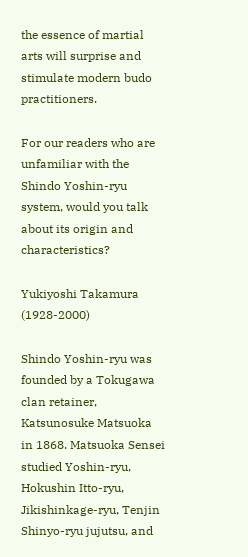the essence of martial arts will surprise and stimulate modern budo practitioners.

For our readers who are unfamiliar with the Shindo Yoshin-ryu system, would you talk about its origin and characteristics?

Yukiyoshi Takamura (1928-2000)

Shindo Yoshin-ryu was founded by a Tokugawa clan retainer, Katsunosuke Matsuoka in 1868. Matsuoka Sensei studied Yoshin-ryu, Hokushin Itto-ryu, Jikishinkage-ryu, Tenjin Shinyo-ryu jujutsu, and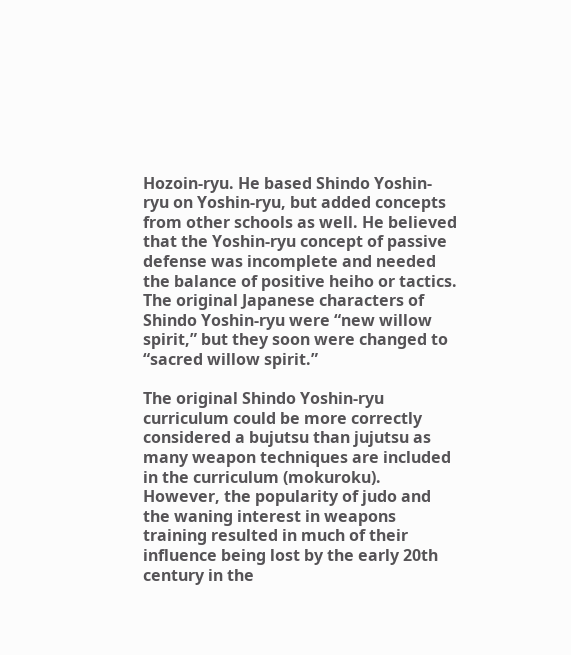Hozoin-ryu. He based Shindo Yoshin-ryu on Yoshin-ryu, but added concepts from other schools as well. He believed that the Yoshin-ryu concept of passive defense was incomplete and needed the balance of positive heiho or tactics. The original Japanese characters of Shindo Yoshin-ryu were “new willow spirit,” but they soon were changed to “sacred willow spirit.”

The original Shindo Yoshin-ryu curriculum could be more correctly considered a bujutsu than jujutsu as many weapon techniques are included in the curriculum (mokuroku). However, the popularity of judo and the waning interest in weapons training resulted in much of their influence being lost by the early 20th century in the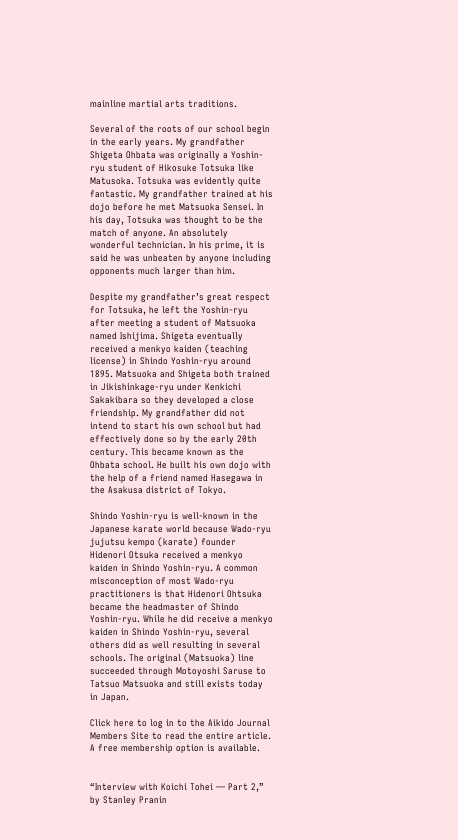mainline martial arts traditions.

Several of the roots of our school begin in the early years. My grandfather Shigeta Ohbata was originally a Yoshin-ryu student of Hikosuke Totsuka like Matusoka. Totsuka was evidently quite fantastic. My grandfather trained at his dojo before he met Matsuoka Sensei. In his day, Totsuka was thought to be the match of anyone. An absolutely wonderful technician. In his prime, it is said he was unbeaten by anyone including opponents much larger than him.

Despite my grandfather’s great respect for Totsuka, he left the Yoshin-ryu after meeting a student of Matsuoka named Ishijima. Shigeta eventually received a menkyo kaiden (teaching license) in Shindo Yoshin-ryu around 1895. Matsuoka and Shigeta both trained in Jikishinkage-ryu under Kenkichi Sakakibara so they developed a close friendship. My grandfather did not intend to start his own school but had effectively done so by the early 20th century. This became known as the Ohbata school. He built his own dojo with the help of a friend named Hasegawa in the Asakusa district of Tokyo.

Shindo Yoshin-ryu is well-known in the Japanese karate world because Wado-ryu jujutsu kempo (karate) founder Hidenori Otsuka received a menkyo kaiden in Shindo Yoshin-ryu. A common misconception of most Wado-ryu practitioners is that Hidenori Ohtsuka became the headmaster of Shindo Yoshin-ryu. While he did receive a menkyo kaiden in Shindo Yoshin-ryu, several others did as well resulting in several schools. The original (Matsuoka) line succeeded through Motoyoshi Saruse to Tatsuo Matsuoka and still exists today in Japan.

Click here to log in to the Aikido Journal Members Site to read the entire article. A free membership option is available.


“Interview with Koichi Tohei — Part 2,” by Stanley Pranin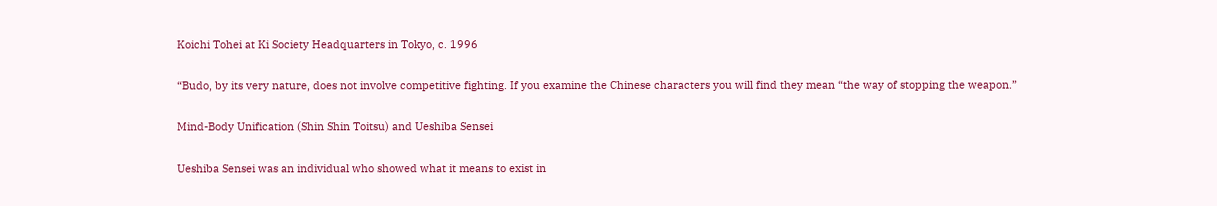Koichi Tohei at Ki Society Headquarters in Tokyo, c. 1996

“Budo, by its very nature, does not involve competitive fighting. If you examine the Chinese characters you will find they mean “the way of stopping the weapon.”

Mind-Body Unification (Shin Shin Toitsu) and Ueshiba Sensei

Ueshiba Sensei was an individual who showed what it means to exist in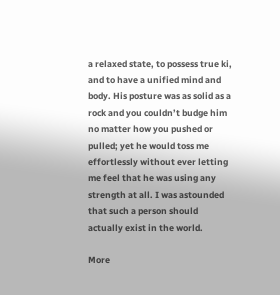a relaxed state, to possess true ki, and to have a unified mind and body. His posture was as solid as a rock and you couldn’t budge him no matter how you pushed or pulled; yet he would toss me effortlessly without ever letting me feel that he was using any strength at all. I was astounded that such a person should actually exist in the world.

More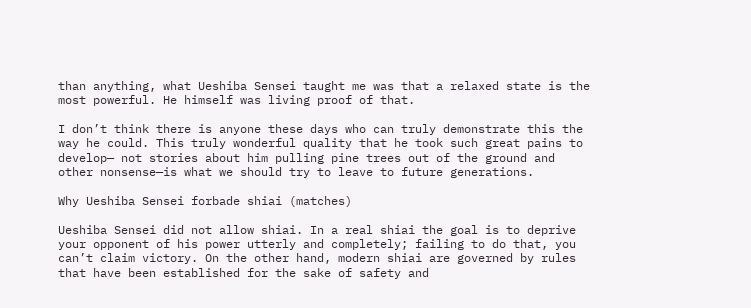than anything, what Ueshiba Sensei taught me was that a relaxed state is the most powerful. He himself was living proof of that.

I don’t think there is anyone these days who can truly demonstrate this the way he could. This truly wonderful quality that he took such great pains to develop— not stories about him pulling pine trees out of the ground and other nonsense—is what we should try to leave to future generations.

Why Ueshiba Sensei forbade shiai (matches)

Ueshiba Sensei did not allow shiai. In a real shiai the goal is to deprive your opponent of his power utterly and completely; failing to do that, you can’t claim victory. On the other hand, modern shiai are governed by rules that have been established for the sake of safety and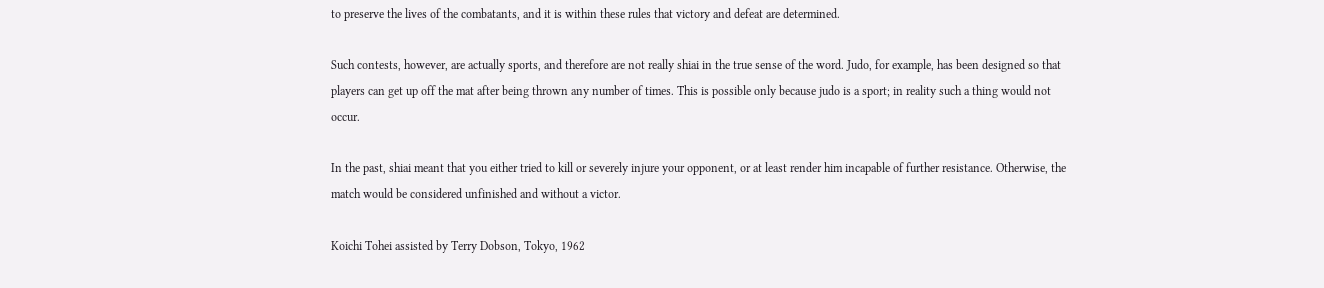to preserve the lives of the combatants, and it is within these rules that victory and defeat are determined.

Such contests, however, are actually sports, and therefore are not really shiai in the true sense of the word. Judo, for example, has been designed so that players can get up off the mat after being thrown any number of times. This is possible only because judo is a sport; in reality such a thing would not occur.

In the past, shiai meant that you either tried to kill or severely injure your opponent, or at least render him incapable of further resistance. Otherwise, the match would be considered unfinished and without a victor.

Koichi Tohei assisted by Terry Dobson, Tokyo, 1962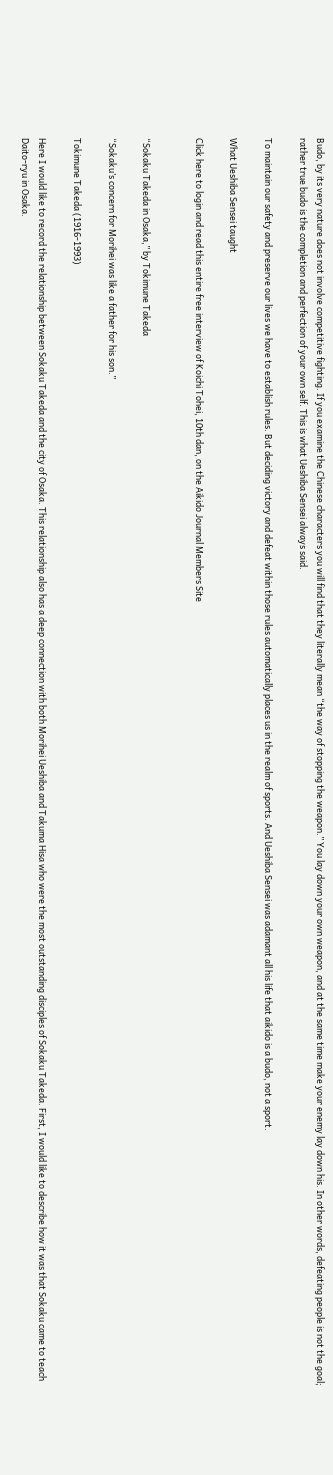Budo, by its very nature does not involve competitive fighting. If you examine the Chinese characters you will find that they literally mean “the way of stopping the weapon.” You lay down your own weapon, and at the same time make your enemy lay down his. In other words, defeating people is not the goal; rather true budo is the completion and perfection of your own self. This is what Ueshiba Sensei always said.

To maintain our safety and preserve our lives we have to establish rules. But deciding victory and defeat within those rules automatically places us in the realm of sports. And Ueshiba Sensei was adamant all his life that aikido is a budo, not a sport.

What Ueshiba Sensei taught

Click here to login and read this entire free interview of Koichi Tohei, 10th dan, on the Aikido Journal Members Site


“Sokaku Takeda in Osaka,” by Tokimune Takeda

“Sokaku’s concern for Morihei was like a father for his son.”

Tokimune Takeda (1916-1993)

Here I would like to record the relationship between Sokaku Takeda and the city of Osaka. This relationship also has a deep connection with both Morihei Ueshiba and Takuma Hisa who were the most outstanding disciples of Sokaku Takeda. First, I would like to describe how it was that Sokaku came to teach Daito-ryu in Osaka.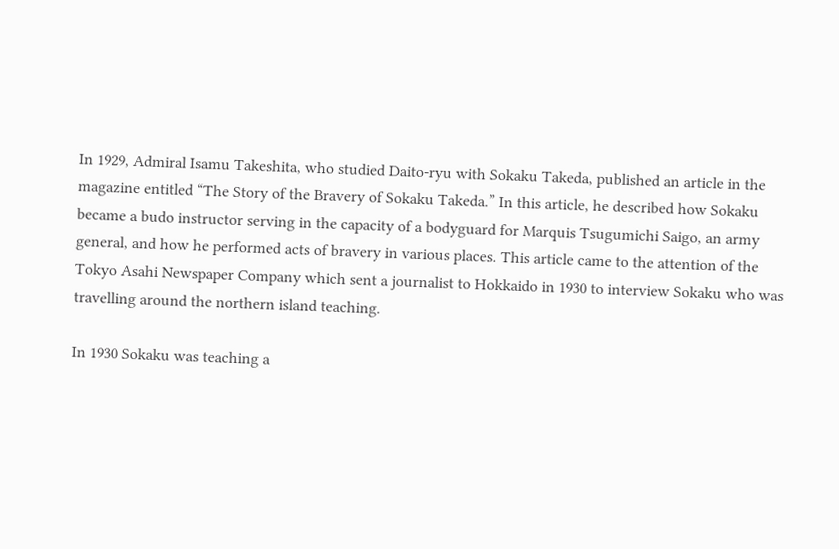In 1929, Admiral Isamu Takeshita, who studied Daito-ryu with Sokaku Takeda, published an article in the magazine entitled “The Story of the Bravery of Sokaku Takeda.” In this article, he described how Sokaku became a budo instructor serving in the capacity of a bodyguard for Marquis Tsugumichi Saigo, an army general, and how he performed acts of bravery in various places. This article came to the attention of the Tokyo Asahi Newspaper Company which sent a journalist to Hokkaido in 1930 to interview Sokaku who was travelling around the northern island teaching.

In 1930 Sokaku was teaching a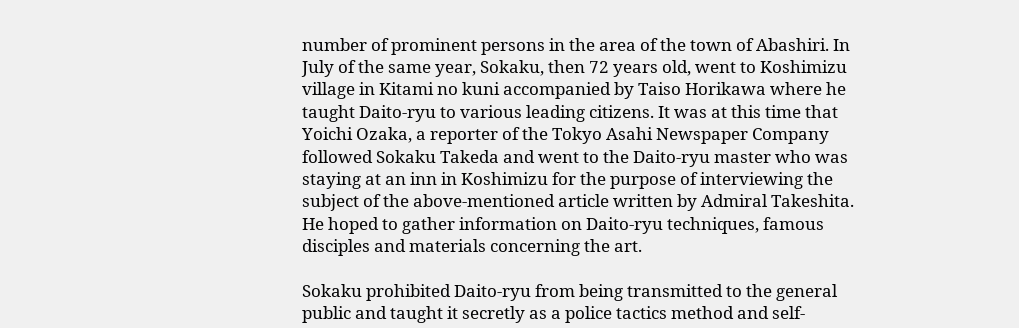number of prominent persons in the area of the town of Abashiri. In July of the same year, Sokaku, then 72 years old, went to Koshimizu village in Kitami no kuni accompanied by Taiso Horikawa where he taught Daito-ryu to various leading citizens. It was at this time that Yoichi Ozaka, a reporter of the Tokyo Asahi Newspaper Company followed Sokaku Takeda and went to the Daito-ryu master who was staying at an inn in Koshimizu for the purpose of interviewing the subject of the above-mentioned article written by Admiral Takeshita. He hoped to gather information on Daito-ryu techniques, famous disciples and materials concerning the art.

Sokaku prohibited Daito-ryu from being transmitted to the general public and taught it secretly as a police tactics method and self-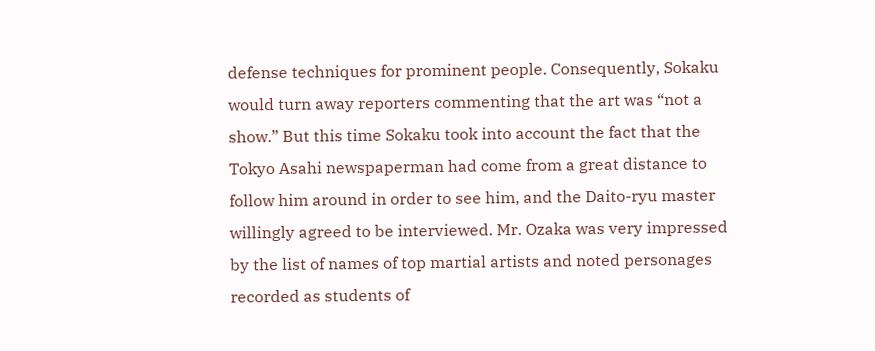defense techniques for prominent people. Consequently, Sokaku would turn away reporters commenting that the art was “not a show.” But this time Sokaku took into account the fact that the Tokyo Asahi newspaperman had come from a great distance to follow him around in order to see him, and the Daito-ryu master willingly agreed to be interviewed. Mr. Ozaka was very impressed by the list of names of top martial artists and noted personages recorded as students of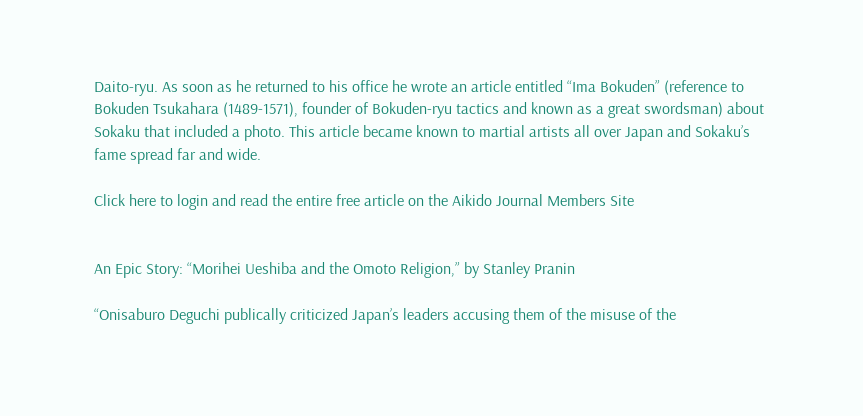Daito-ryu. As soon as he returned to his office he wrote an article entitled “Ima Bokuden” (reference to Bokuden Tsukahara (1489-1571), founder of Bokuden-ryu tactics and known as a great swordsman) about Sokaku that included a photo. This article became known to martial artists all over Japan and Sokaku’s fame spread far and wide.

Click here to login and read the entire free article on the Aikido Journal Members Site


An Epic Story: “Morihei Ueshiba and the Omoto Religion,” by Stanley Pranin

“Onisaburo Deguchi publically criticized Japan’s leaders accusing them of the misuse of the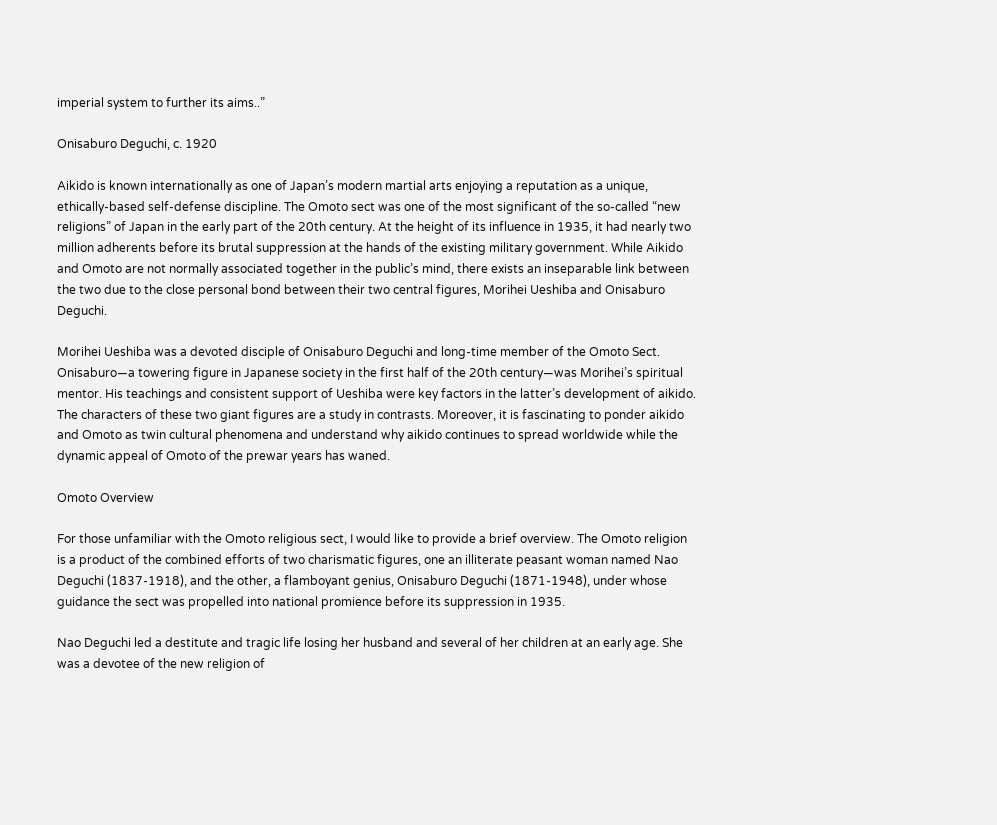imperial system to further its aims..”

Onisaburo Deguchi, c. 1920

Aikido is known internationally as one of Japan’s modern martial arts enjoying a reputation as a unique, ethically-based self-defense discipline. The Omoto sect was one of the most significant of the so-called “new religions” of Japan in the early part of the 20th century. At the height of its influence in 1935, it had nearly two million adherents before its brutal suppression at the hands of the existing military government. While Aikido and Omoto are not normally associated together in the public’s mind, there exists an inseparable link between the two due to the close personal bond between their two central figures, Morihei Ueshiba and Onisaburo Deguchi.

Morihei Ueshiba was a devoted disciple of Onisaburo Deguchi and long-time member of the Omoto Sect. Onisaburo—a towering figure in Japanese society in the first half of the 20th century—was Morihei’s spiritual mentor. His teachings and consistent support of Ueshiba were key factors in the latter’s development of aikido. The characters of these two giant figures are a study in contrasts. Moreover, it is fascinating to ponder aikido and Omoto as twin cultural phenomena and understand why aikido continues to spread worldwide while the dynamic appeal of Omoto of the prewar years has waned.

Omoto Overview

For those unfamiliar with the Omoto religious sect, I would like to provide a brief overview. The Omoto religion is a product of the combined efforts of two charismatic figures, one an illiterate peasant woman named Nao Deguchi (1837-1918), and the other, a flamboyant genius, Onisaburo Deguchi (1871-1948), under whose guidance the sect was propelled into national promience before its suppression in 1935.

Nao Deguchi led a destitute and tragic life losing her husband and several of her children at an early age. She was a devotee of the new religion of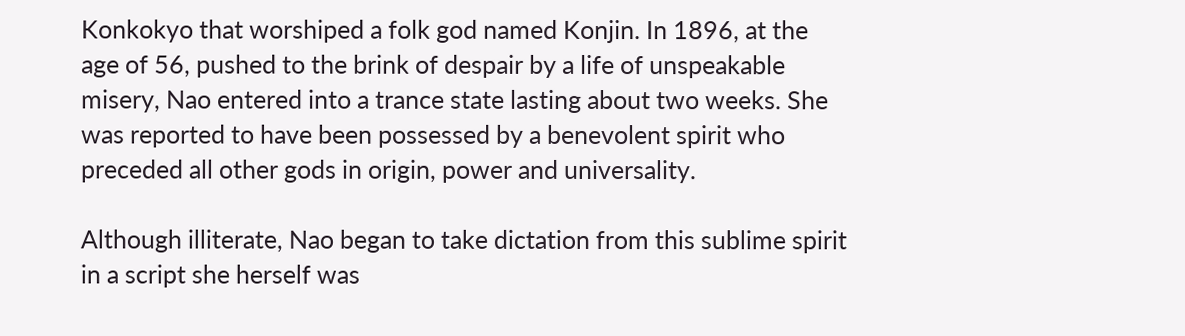Konkokyo that worshiped a folk god named Konjin. In 1896, at the age of 56, pushed to the brink of despair by a life of unspeakable misery, Nao entered into a trance state lasting about two weeks. She was reported to have been possessed by a benevolent spirit who preceded all other gods in origin, power and universality.

Although illiterate, Nao began to take dictation from this sublime spirit in a script she herself was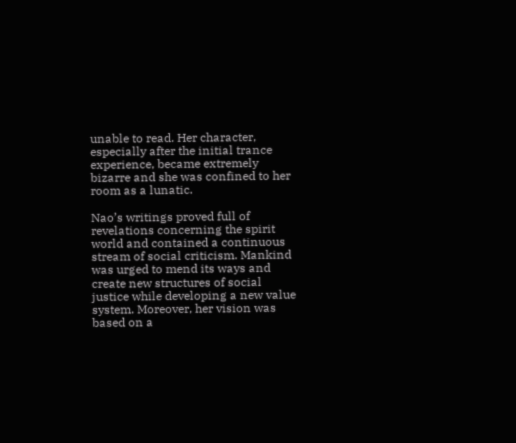unable to read. Her character, especially after the initial trance experience, became extremely bizarre and she was confined to her room as a lunatic.

Nao’s writings proved full of revelations concerning the spirit world and contained a continuous stream of social criticism. Mankind was urged to mend its ways and create new structures of social justice while developing a new value system. Moreover, her vision was based on a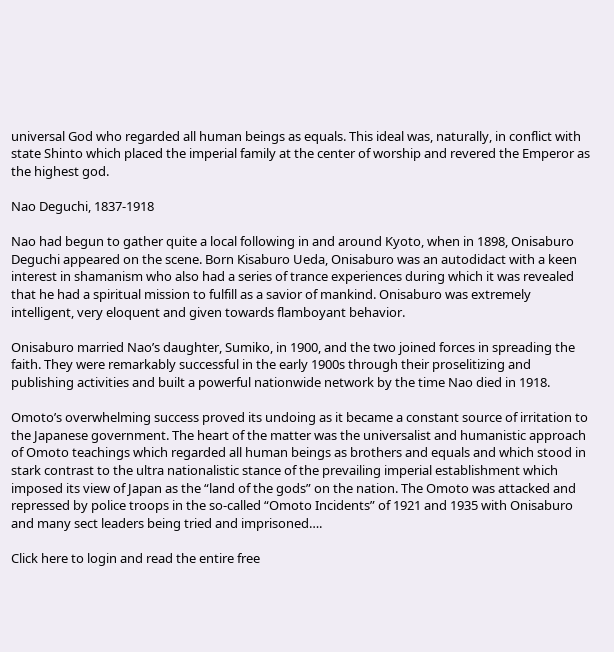universal God who regarded all human beings as equals. This ideal was, naturally, in conflict with state Shinto which placed the imperial family at the center of worship and revered the Emperor as the highest god.

Nao Deguchi, 1837-1918

Nao had begun to gather quite a local following in and around Kyoto, when in 1898, Onisaburo Deguchi appeared on the scene. Born Kisaburo Ueda, Onisaburo was an autodidact with a keen interest in shamanism who also had a series of trance experiences during which it was revealed that he had a spiritual mission to fulfill as a savior of mankind. Onisaburo was extremely intelligent, very eloquent and given towards flamboyant behavior.

Onisaburo married Nao’s daughter, Sumiko, in 1900, and the two joined forces in spreading the faith. They were remarkably successful in the early 1900s through their proselitizing and publishing activities and built a powerful nationwide network by the time Nao died in 1918.

Omoto’s overwhelming success proved its undoing as it became a constant source of irritation to the Japanese government. The heart of the matter was the universalist and humanistic approach of Omoto teachings which regarded all human beings as brothers and equals and which stood in stark contrast to the ultra nationalistic stance of the prevailing imperial establishment which imposed its view of Japan as the “land of the gods” on the nation. The Omoto was attacked and repressed by police troops in the so-called “Omoto Incidents” of 1921 and 1935 with Onisaburo and many sect leaders being tried and imprisoned….

Click here to login and read the entire free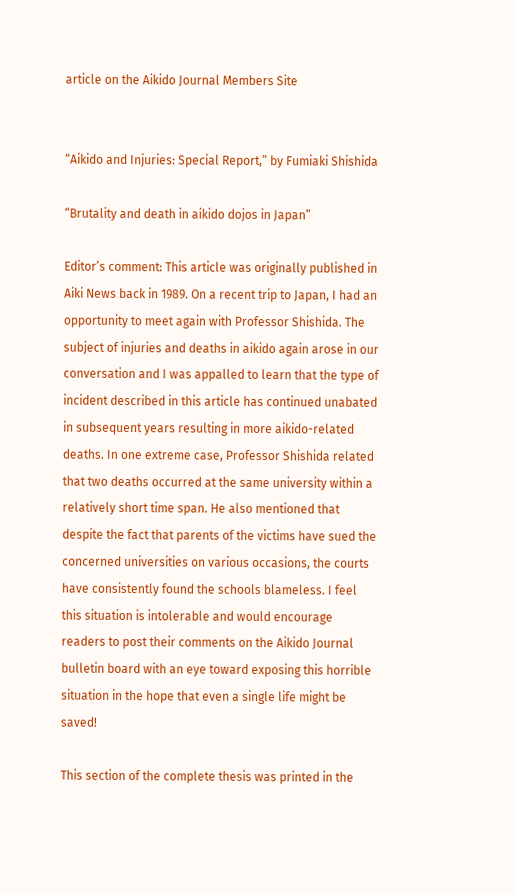article on the Aikido Journal Members Site


“Aikido and Injuries: Special Report,” by Fumiaki Shishida

“Brutality and death in aikido dojos in Japan”

Editor’s comment: This article was originally published in Aiki News back in 1989. On a recent trip to Japan, I had an opportunity to meet again with Professor Shishida. The subject of injuries and deaths in aikido again arose in our conversation and I was appalled to learn that the type of incident described in this article has continued unabated in subsequent years resulting in more aikido-related deaths. In one extreme case, Professor Shishida related that two deaths occurred at the same university within a relatively short time span. He also mentioned that despite the fact that parents of the victims have sued the concerned universities on various occasions, the courts have consistently found the schools blameless. I feel this situation is intolerable and would encourage readers to post their comments on the Aikido Journal bulletin board with an eye toward exposing this horrible situation in the hope that even a single life might be saved!

This section of the complete thesis was printed in the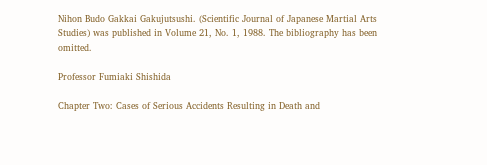Nihon Budo Gakkai Gakujutsushi. (Scientific Journal of Japanese Martial Arts Studies) was published in Volume 21, No. 1, 1988. The bibliography has been omitted.

Professor Fumiaki Shishida

Chapter Two: Cases of Serious Accidents Resulting in Death and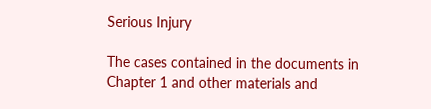Serious Injury

The cases contained in the documents in Chapter 1 and other materials and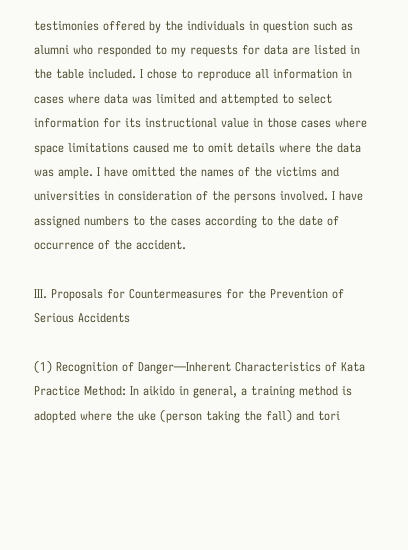testimonies offered by the individuals in question such as alumni who responded to my requests for data are listed in the table included. I chose to reproduce all information in cases where data was limited and attempted to select information for its instructional value in those cases where space limitations caused me to omit details where the data was ample. I have omitted the names of the victims and universities in consideration of the persons involved. I have assigned numbers to the cases according to the date of occurrence of the accident.

III. Proposals for Countermeasures for the Prevention of Serious Accidents

(1) Recognition of Danger—Inherent Characteristics of Kata Practice Method: In aikido in general, a training method is adopted where the uke (person taking the fall) and tori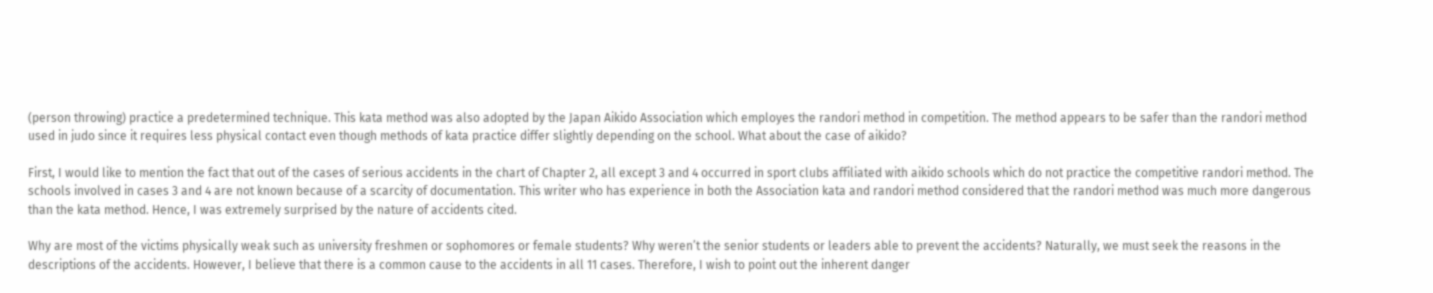(person throwing) practice a predetermined technique. This kata method was also adopted by the Japan Aikido Association which employes the randori method in competition. The method appears to be safer than the randori method used in judo since it requires less physical contact even though methods of kata practice differ slightly depending on the school. What about the case of aikido?

First, I would like to mention the fact that out of the cases of serious accidents in the chart of Chapter 2, all except 3 and 4 occurred in sport clubs affiliated with aikido schools which do not practice the competitive randori method. The schools involved in cases 3 and 4 are not known because of a scarcity of documentation. This writer who has experience in both the Association kata and randori method considered that the randori method was much more dangerous than the kata method. Hence, I was extremely surprised by the nature of accidents cited.

Why are most of the victims physically weak such as university freshmen or sophomores or female students? Why weren’t the senior students or leaders able to prevent the accidents? Naturally, we must seek the reasons in the descriptions of the accidents. However, I believe that there is a common cause to the accidents in all 11 cases. Therefore, I wish to point out the inherent danger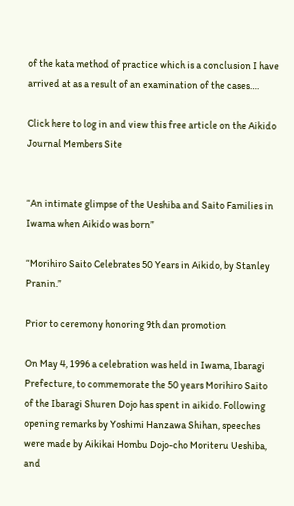of the kata method of practice which is a conclusion I have arrived at as a result of an examination of the cases….

Click here to log in and view this free article on the Aikido Journal Members Site


“An intimate glimpse of the Ueshiba and Saito Families in Iwama when Aikido was born”

“Morihiro Saito Celebrates 50 Years in Aikido, by Stanley Pranin.”

Prior to ceremony honoring 9th dan promotion

On May 4, 1996 a celebration was held in Iwama, Ibaragi Prefecture, to commemorate the 50 years Morihiro Saito of the Ibaragi Shuren Dojo has spent in aikido. Following opening remarks by Yoshimi Hanzawa Shihan, speeches were made by Aikikai Hombu Dojo-cho Moriteru Ueshiba, and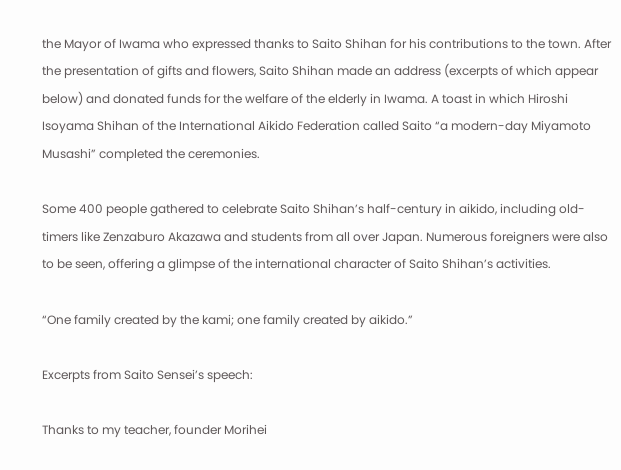the Mayor of Iwama who expressed thanks to Saito Shihan for his contributions to the town. After the presentation of gifts and flowers, Saito Shihan made an address (excerpts of which appear below) and donated funds for the welfare of the elderly in Iwama. A toast in which Hiroshi Isoyama Shihan of the International Aikido Federation called Saito “a modern-day Miyamoto Musashi” completed the ceremonies.

Some 400 people gathered to celebrate Saito Shihan’s half-century in aikido, including old-timers like Zenzaburo Akazawa and students from all over Japan. Numerous foreigners were also to be seen, offering a glimpse of the international character of Saito Shihan’s activities.

“One family created by the kami; one family created by aikido.”

Excerpts from Saito Sensei’s speech:

Thanks to my teacher, founder Morihei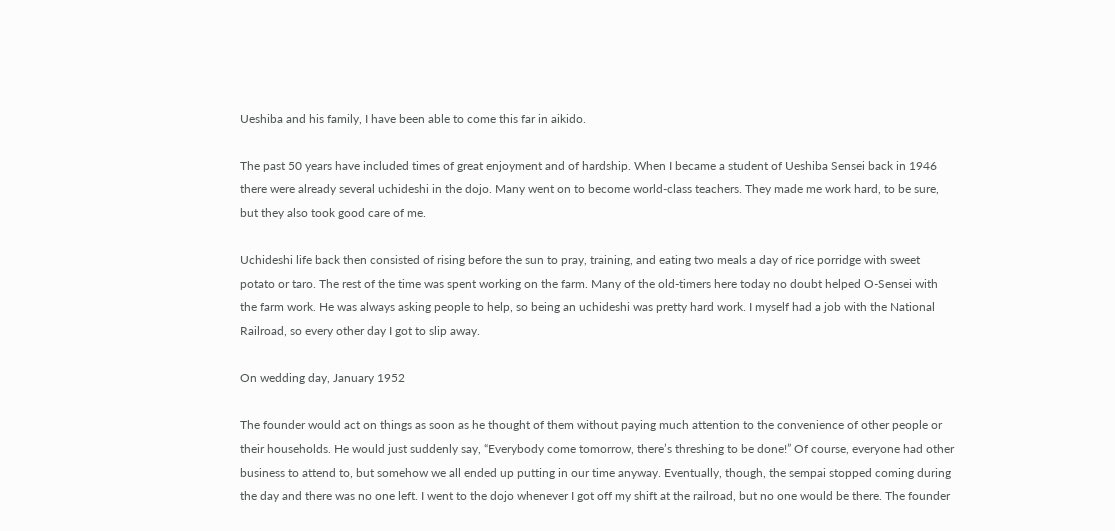Ueshiba and his family, I have been able to come this far in aikido.

The past 50 years have included times of great enjoyment and of hardship. When I became a student of Ueshiba Sensei back in 1946 there were already several uchideshi in the dojo. Many went on to become world-class teachers. They made me work hard, to be sure, but they also took good care of me.

Uchideshi life back then consisted of rising before the sun to pray, training, and eating two meals a day of rice porridge with sweet potato or taro. The rest of the time was spent working on the farm. Many of the old-timers here today no doubt helped O-Sensei with the farm work. He was always asking people to help, so being an uchideshi was pretty hard work. I myself had a job with the National Railroad, so every other day I got to slip away.

On wedding day, January 1952

The founder would act on things as soon as he thought of them without paying much attention to the convenience of other people or their households. He would just suddenly say, “Everybody come tomorrow, there’s threshing to be done!” Of course, everyone had other business to attend to, but somehow we all ended up putting in our time anyway. Eventually, though, the sempai stopped coming during the day and there was no one left. I went to the dojo whenever I got off my shift at the railroad, but no one would be there. The founder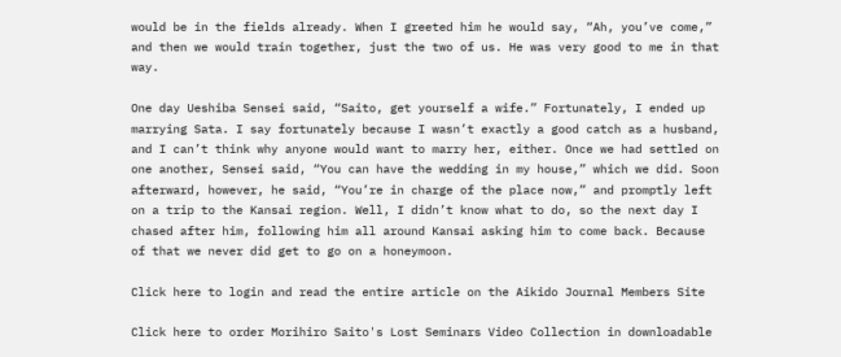would be in the fields already. When I greeted him he would say, “Ah, you’ve come,” and then we would train together, just the two of us. He was very good to me in that way.

One day Ueshiba Sensei said, “Saito, get yourself a wife.” Fortunately, I ended up marrying Sata. I say fortunately because I wasn’t exactly a good catch as a husband, and I can’t think why anyone would want to marry her, either. Once we had settled on one another, Sensei said, “You can have the wedding in my house,” which we did. Soon afterward, however, he said, “You’re in charge of the place now,” and promptly left on a trip to the Kansai region. Well, I didn’t know what to do, so the next day I chased after him, following him all around Kansai asking him to come back. Because of that we never did get to go on a honeymoon.

Click here to login and read the entire article on the Aikido Journal Members Site

Click here to order Morihiro Saito's Lost Seminars Video Collection in downloadable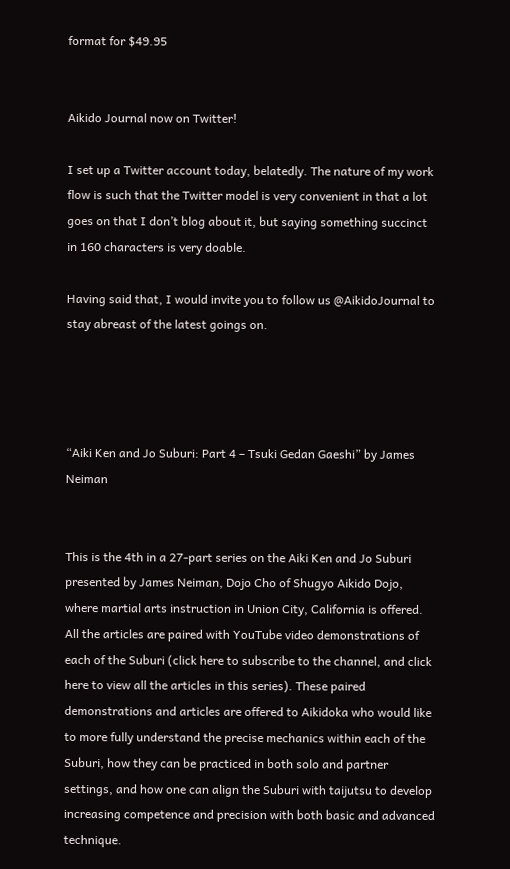format for $49.95


Aikido Journal now on Twitter!

I set up a Twitter account today, belatedly. The nature of my work flow is such that the Twitter model is very convenient in that a lot goes on that I don’t blog about it, but saying something succinct in 160 characters is very doable.

Having said that, I would invite you to follow us @AikidoJournal to stay abreast of the latest goings on.




“Aiki Ken and Jo Suburi: Part 4 – Tsuki Gedan Gaeshi” by James Neiman


This is the 4th in a 27-part series on the Aiki Ken and Jo Suburi presented by James Neiman, Dojo Cho of Shugyo Aikido Dojo, where martial arts instruction in Union City, California is offered. All the articles are paired with YouTube video demonstrations of each of the Suburi (click here to subscribe to the channel, and click here to view all the articles in this series). These paired demonstrations and articles are offered to Aikidoka who would like to more fully understand the precise mechanics within each of the Suburi, how they can be practiced in both solo and partner settings, and how one can align the Suburi with taijutsu to develop increasing competence and precision with both basic and advanced technique.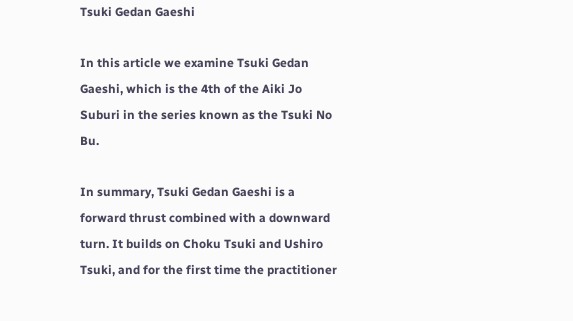Tsuki Gedan Gaeshi

In this article we examine Tsuki Gedan Gaeshi, which is the 4th of the Aiki Jo Suburi in the series known as the Tsuki No Bu.

In summary, Tsuki Gedan Gaeshi is a forward thrust combined with a downward turn. It builds on Choku Tsuki and Ushiro Tsuki, and for the first time the practitioner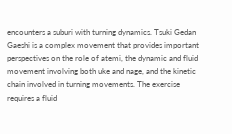encounters a suburi with turning dynamics. Tsuki Gedan Gaeshi is a complex movement that provides important perspectives on the role of atemi, the dynamic and fluid movement involving both uke and nage, and the kinetic chain involved in turning movements. The exercise requires a fluid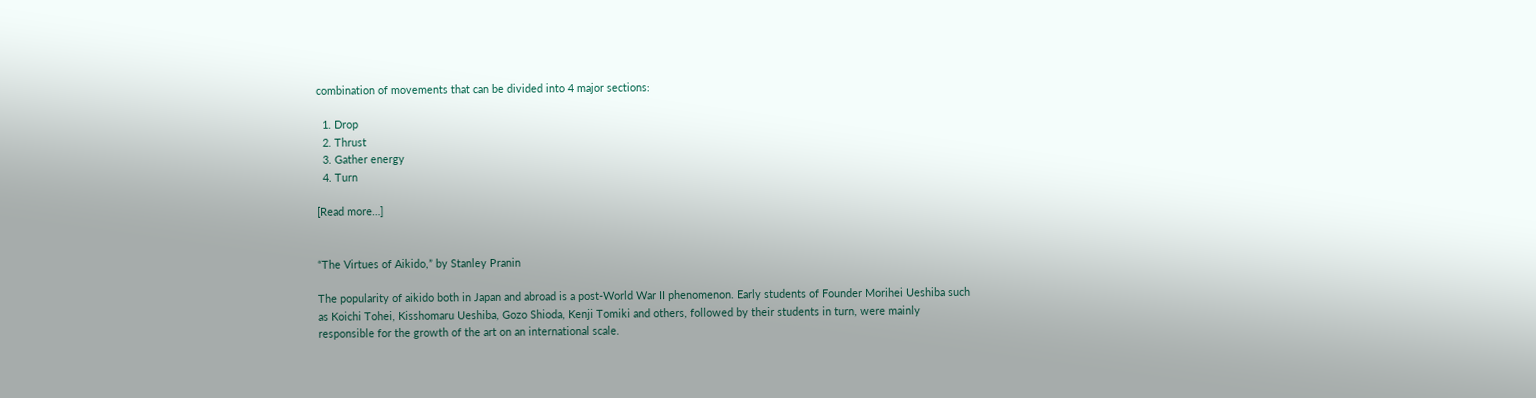combination of movements that can be divided into 4 major sections:

  1. Drop
  2. Thrust
  3. Gather energy
  4. Turn

[Read more…]


“The Virtues of Aikido,” by Stanley Pranin

The popularity of aikido both in Japan and abroad is a post-World War II phenomenon. Early students of Founder Morihei Ueshiba such as Koichi Tohei, Kisshomaru Ueshiba, Gozo Shioda, Kenji Tomiki and others, followed by their students in turn, were mainly responsible for the growth of the art on an international scale.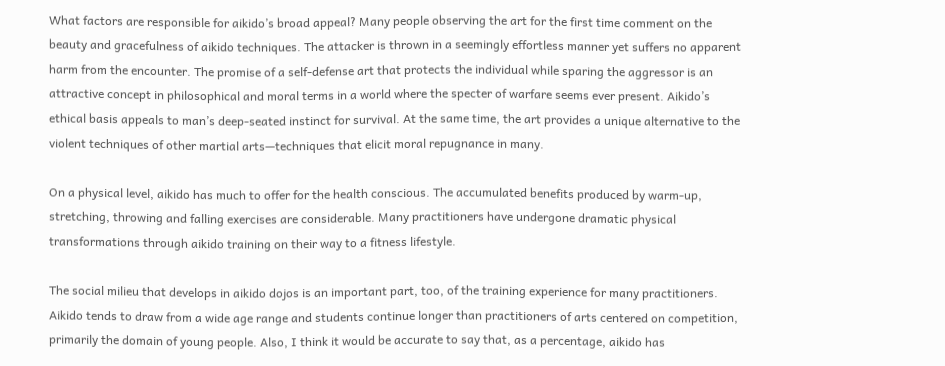What factors are responsible for aikido’s broad appeal? Many people observing the art for the first time comment on the beauty and gracefulness of aikido techniques. The attacker is thrown in a seemingly effortless manner yet suffers no apparent harm from the encounter. The promise of a self-defense art that protects the individual while sparing the aggressor is an attractive concept in philosophical and moral terms in a world where the specter of warfare seems ever present. Aikido’s ethical basis appeals to man’s deep-seated instinct for survival. At the same time, the art provides a unique alternative to the violent techniques of other martial arts—techniques that elicit moral repugnance in many.

On a physical level, aikido has much to offer for the health conscious. The accumulated benefits produced by warm-up, stretching, throwing and falling exercises are considerable. Many practitioners have undergone dramatic physical transformations through aikido training on their way to a fitness lifestyle.

The social milieu that develops in aikido dojos is an important part, too, of the training experience for many practitioners. Aikido tends to draw from a wide age range and students continue longer than practitioners of arts centered on competition, primarily the domain of young people. Also, I think it would be accurate to say that, as a percentage, aikido has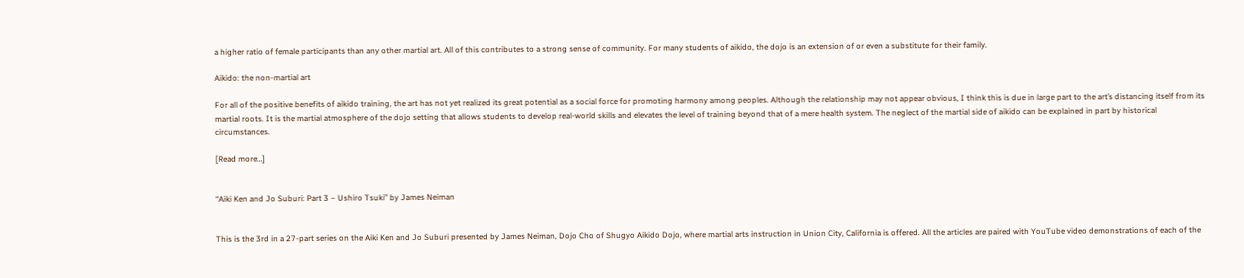a higher ratio of female participants than any other martial art. All of this contributes to a strong sense of community. For many students of aikido, the dojo is an extension of or even a substitute for their family.

Aikido: the non-martial art

For all of the positive benefits of aikido training, the art has not yet realized its great potential as a social force for promoting harmony among peoples. Although the relationship may not appear obvious, I think this is due in large part to the art’s distancing itself from its martial roots. It is the martial atmosphere of the dojo setting that allows students to develop real-world skills and elevates the level of training beyond that of a mere health system. The neglect of the martial side of aikido can be explained in part by historical circumstances.

[Read more…]


“Aiki Ken and Jo Suburi: Part 3 – Ushiro Tsuki” by James Neiman


This is the 3rd in a 27-part series on the Aiki Ken and Jo Suburi presented by James Neiman, Dojo Cho of Shugyo Aikido Dojo, where martial arts instruction in Union City, California is offered. All the articles are paired with YouTube video demonstrations of each of the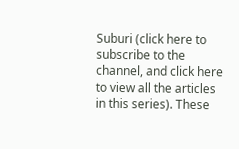Suburi (click here to subscribe to the channel, and click here to view all the articles in this series). These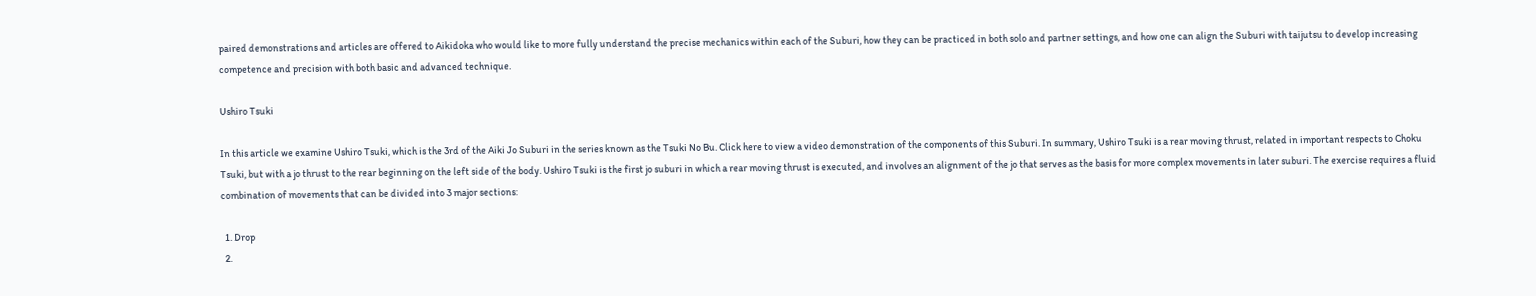paired demonstrations and articles are offered to Aikidoka who would like to more fully understand the precise mechanics within each of the Suburi, how they can be practiced in both solo and partner settings, and how one can align the Suburi with taijutsu to develop increasing competence and precision with both basic and advanced technique.

Ushiro Tsuki

In this article we examine Ushiro Tsuki, which is the 3rd of the Aiki Jo Suburi in the series known as the Tsuki No Bu. Click here to view a video demonstration of the components of this Suburi. In summary, Ushiro Tsuki is a rear moving thrust, related in important respects to Choku Tsuki, but with a jo thrust to the rear beginning on the left side of the body. Ushiro Tsuki is the first jo suburi in which a rear moving thrust is executed, and involves an alignment of the jo that serves as the basis for more complex movements in later suburi. The exercise requires a fluid combination of movements that can be divided into 3 major sections:

  1. Drop
  2.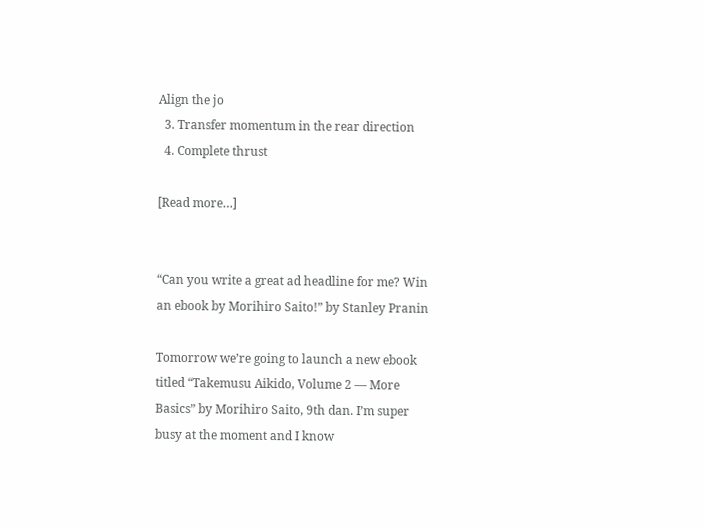Align the jo
  3. Transfer momentum in the rear direction
  4. Complete thrust

[Read more…]


“Can you write a great ad headline for me? Win an ebook by Morihiro Saito!” by Stanley Pranin

Tomorrow we’re going to launch a new ebook titled “Takemusu Aikido, Volume 2 — More Basics” by Morihiro Saito, 9th dan. I’m super busy at the moment and I know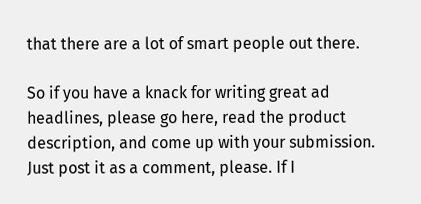that there are a lot of smart people out there.

So if you have a knack for writing great ad headlines, please go here, read the product description, and come up with your submission. Just post it as a comment, please. If I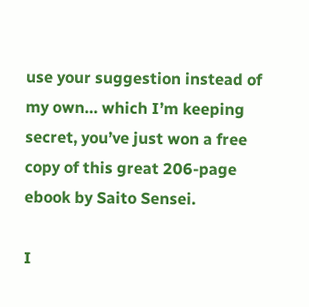use your suggestion instead of my own… which I’m keeping secret, you’ve just won a free copy of this great 206-page ebook by Saito Sensei.

I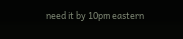need it by 10pm eastern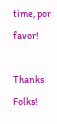time, por favor!

Thanks Folks!